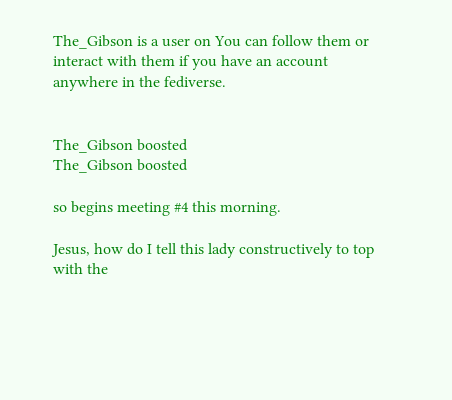The_Gibson is a user on You can follow them or interact with them if you have an account anywhere in the fediverse.


The_Gibson boosted
The_Gibson boosted

so begins meeting #4 this morning.

Jesus, how do I tell this lady constructively to top with the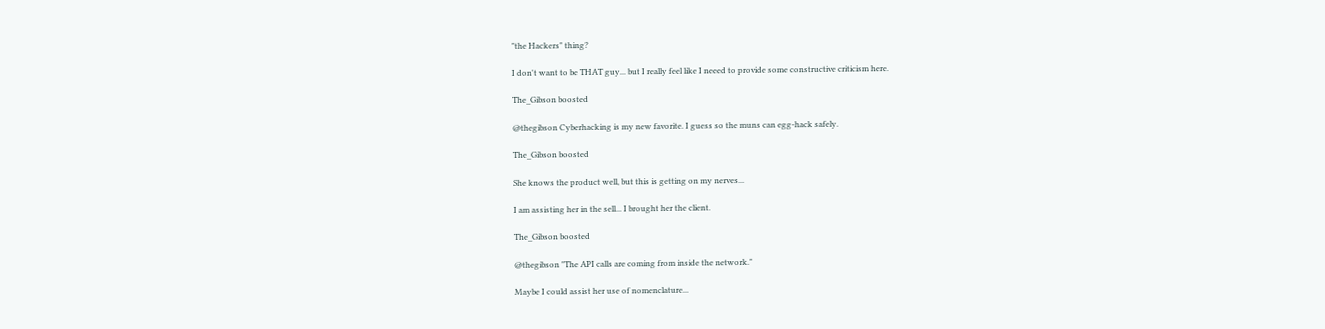"the Hackers" thing?

I don't want to be THAT guy... but I really feel like I neeed to provide some constructive criticism here.

The_Gibson boosted

@thegibson Cyberhacking is my new favorite. I guess so the muns can egg-hack safely.

The_Gibson boosted

She knows the product well, but this is getting on my nerves...

I am assisting her in the sell... I brought her the client.

The_Gibson boosted

@thegibson "The API calls are coming from inside the network."

Maybe I could assist her use of nomenclature...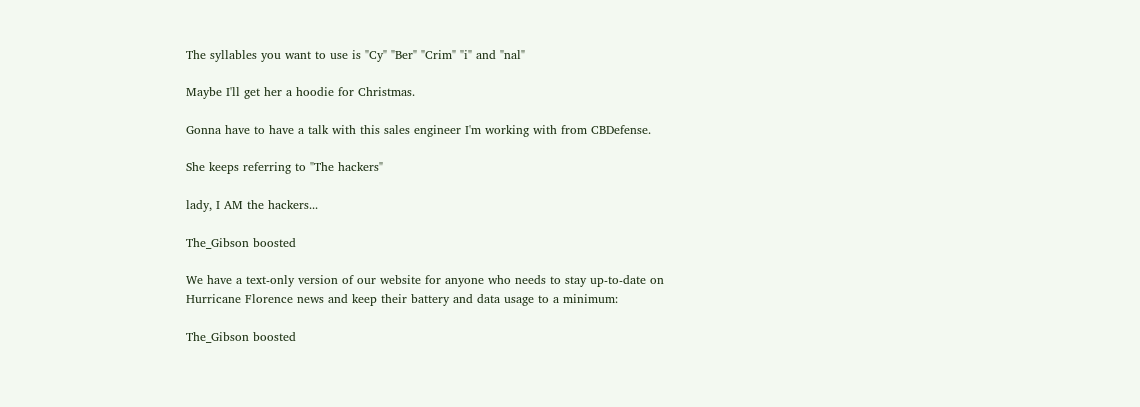The syllables you want to use is "Cy" "Ber" "Crim" "i" and "nal"

Maybe I'll get her a hoodie for Christmas.

Gonna have to have a talk with this sales engineer I'm working with from CBDefense.

She keeps referring to "The hackers"

lady, I AM the hackers...

The_Gibson boosted

We have a text-only version of our website for anyone who needs to stay up-to-date on Hurricane Florence news and keep their battery and data usage to a minimum:

The_Gibson boosted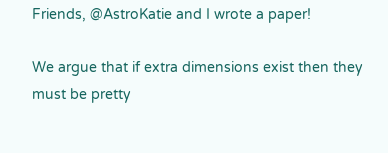Friends, @AstroKatie and I wrote a paper!

We argue that if extra dimensions exist then they must be pretty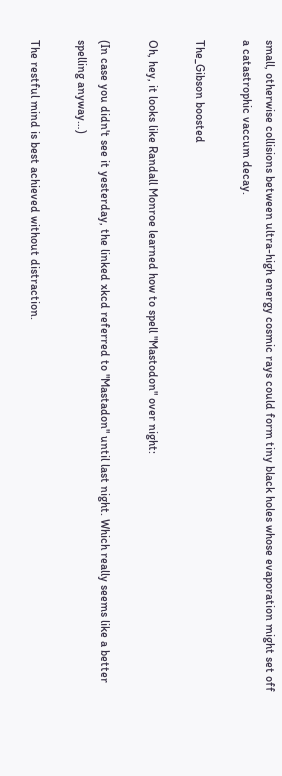small, otherwise collisions between ultra-high energy cosmic rays could form tiny black holes whose evaporation might set off a catastrophic vaccum decay.

The_Gibson boosted

Oh, hey, it looks like Randall Monroe learned how to spell "Mastodon" over night:

(In case you didn't see it yesterday, the linked xkcd referred to "Mastadon" until last night. Which really seems like a better spelling anyway…)

The restful mind is best achieved without distraction.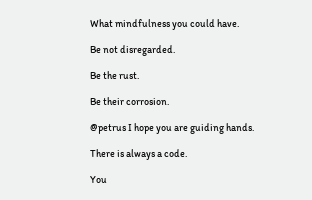What mindfulness you could have.

Be not disregarded.

Be the rust.

Be their corrosion.

@petrus I hope you are guiding hands.

There is always a code.

You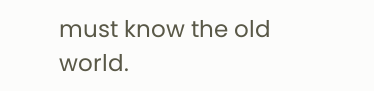must know the old world.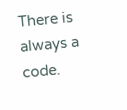There is always a code.